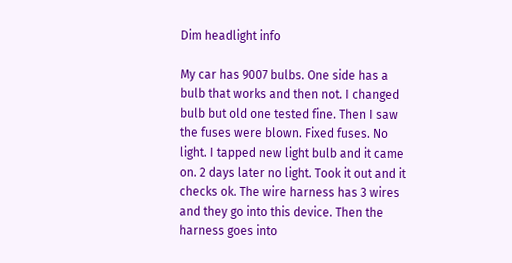Dim headlight info

My car has 9007 bulbs. One side has a bulb that works and then not. I changed bulb but old one tested fine. Then I saw the fuses were blown. Fixed fuses. No light. I tapped new light bulb and it came on. 2 days later no light. Took it out and it checks ok. The wire harness has 3 wires and they go into this device. Then the harness goes into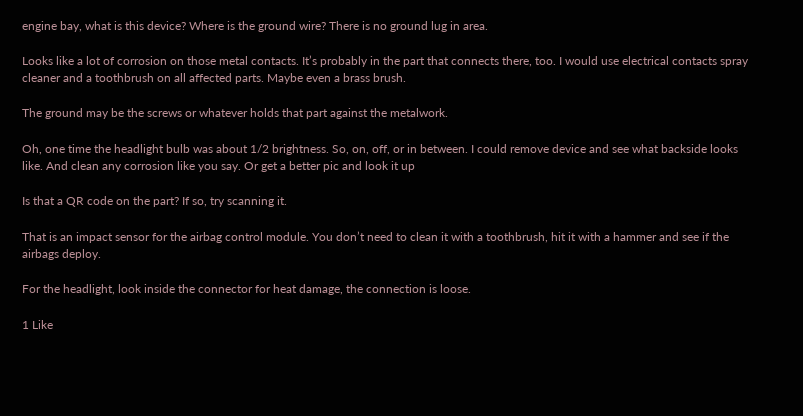engine bay, what is this device? Where is the ground wire? There is no ground lug in area.

Looks like a lot of corrosion on those metal contacts. It’s probably in the part that connects there, too. I would use electrical contacts spray cleaner and a toothbrush on all affected parts. Maybe even a brass brush.

The ground may be the screws or whatever holds that part against the metalwork.

Oh, one time the headlight bulb was about 1/2 brightness. So, on, off, or in between. I could remove device and see what backside looks like. And clean any corrosion like you say. Or get a better pic and look it up

Is that a QR code on the part? If so, try scanning it.

That is an impact sensor for the airbag control module. You don’t need to clean it with a toothbrush, hit it with a hammer and see if the airbags deploy.

For the headlight, look inside the connector for heat damage, the connection is loose.

1 Like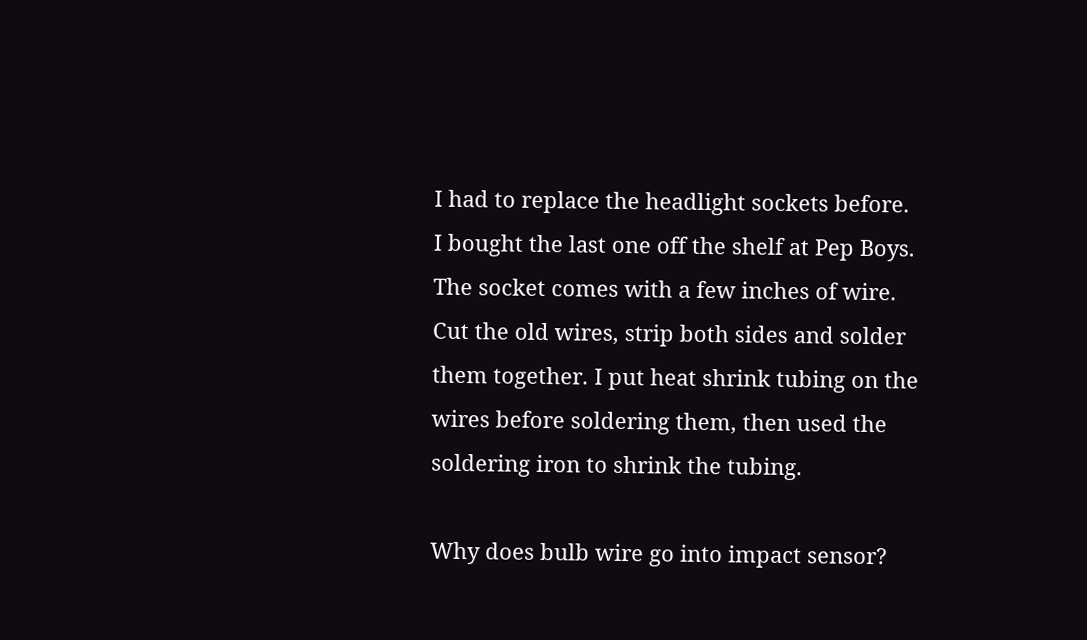I had to replace the headlight sockets before. I bought the last one off the shelf at Pep Boys. The socket comes with a few inches of wire. Cut the old wires, strip both sides and solder them together. I put heat shrink tubing on the wires before soldering them, then used the soldering iron to shrink the tubing.

Why does bulb wire go into impact sensor?